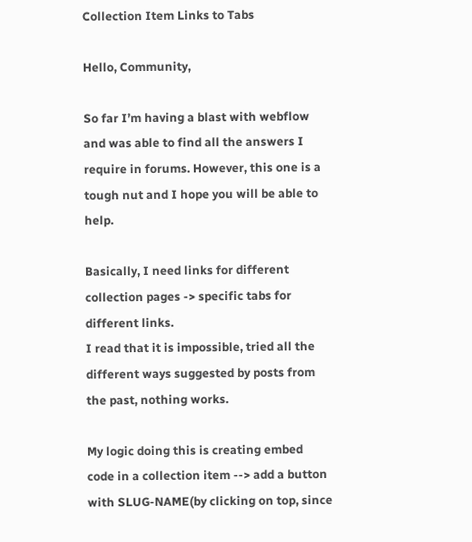Collection Item Links to Tabs

Hello, Community,

So far I’m having a blast with webflow and was able to find all the answers I require in forums. However, this one is a tough nut and I hope you will be able to help.

Basically, I need links for different collection pages -> specific tabs for different links.
I read that it is impossible, tried all the different ways suggested by posts from the past, nothing works.

My logic doing this is creating embed code in a collection item --> add a button with SLUG-NAME(by clicking on top, since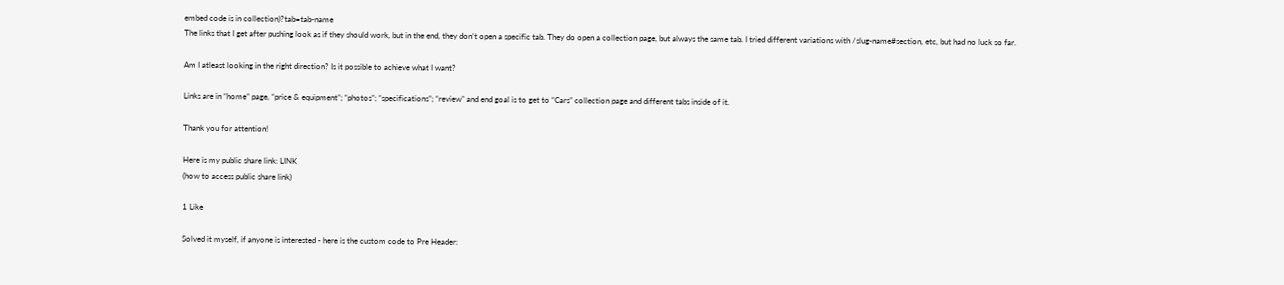embed code is in collection)?tab=tab-name
The links that I get after pushing look as if they should work, but in the end, they don’t open a specific tab. They do open a collection page, but always the same tab. I tried different variations with /slug-name#section, etc, but had no luck so far.

Am I atleast looking in the right direction? Is it possible to achieve what I want?

Links are in “home” page, “price & equipment”; “photos”; “specifications”; “review” and end goal is to get to “Cars” collection page and different tabs inside of it.

Thank you for attention!

Here is my public share link: LINK
(how to access public share link)

1 Like

Solved it myself, if anyone is interested - here is the custom code to Pre Header: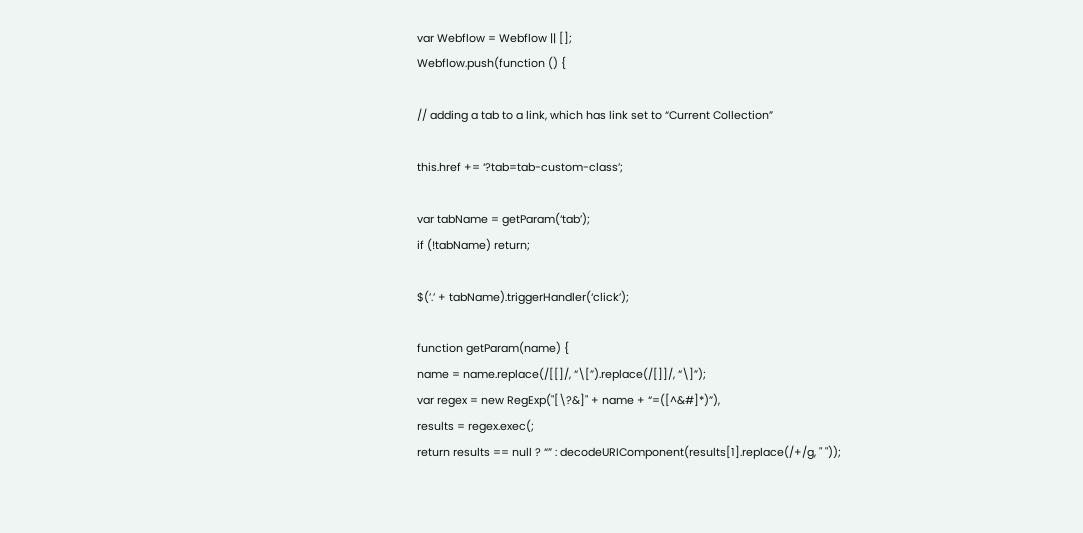var Webflow = Webflow || [];
Webflow.push(function () {

// adding a tab to a link, which has link set to “Current Collection”

this.href += ‘?tab=tab-custom-class’;

var tabName = getParam(‘tab’);
if (!tabName) return;

$(’.’ + tabName).triggerHandler(‘click’);

function getParam(name) {
name = name.replace(/[[]/, “\[”).replace(/[]]/, “\]”);
var regex = new RegExp("[\?&]" + name + “=([^&#]*)”),
results = regex.exec(;
return results == null ? “” : decodeURIComponent(results[1].replace(/+/g, " "));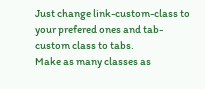Just change link-custom-class to your prefered ones and tab-custom class to tabs.
Make as many classes as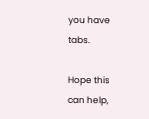you have tabs.

Hope this can help,